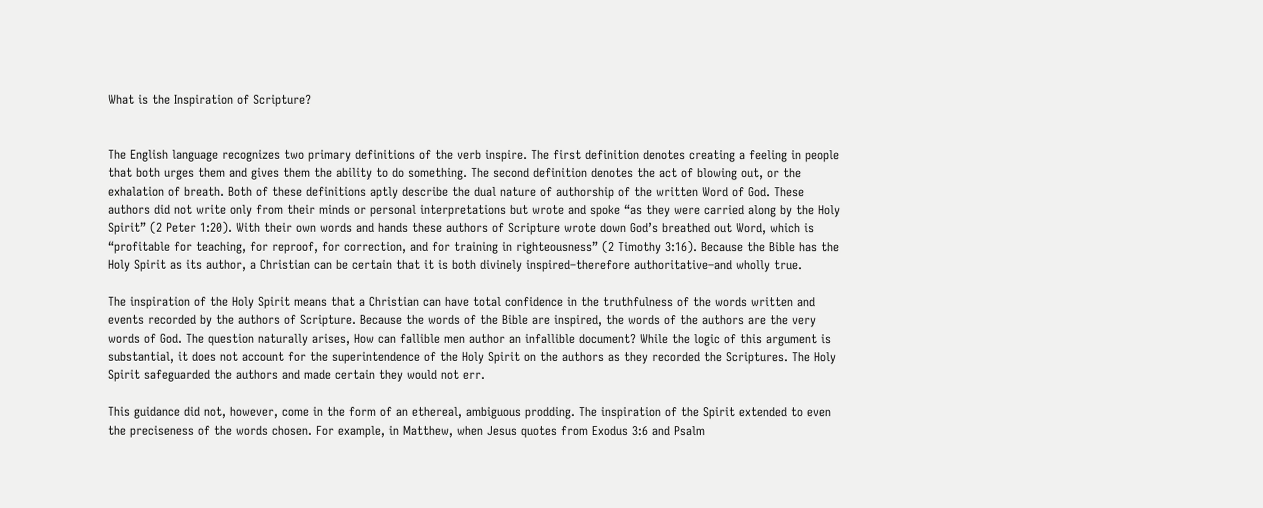What is the Inspiration of Scripture?


The English language recognizes two primary definitions of the verb inspire. The first definition denotes creating a feeling in people that both urges them and gives them the ability to do something. The second definition denotes the act of blowing out, or the exhalation of breath. Both of these definitions aptly describe the dual nature of authorship of the written Word of God. These authors did not write only from their minds or personal interpretations but wrote and spoke “as they were carried along by the Holy Spirit” (2 Peter 1:20). With their own words and hands these authors of Scripture wrote down God’s breathed out Word, which is “profitable for teaching, for reproof, for correction, and for training in righteousness” (2 Timothy 3:16). Because the Bible has the Holy Spirit as its author, a Christian can be certain that it is both divinely inspired–therefore authoritative–and wholly true.

The inspiration of the Holy Spirit means that a Christian can have total confidence in the truthfulness of the words written and events recorded by the authors of Scripture. Because the words of the Bible are inspired, the words of the authors are the very words of God. The question naturally arises, How can fallible men author an infallible document? While the logic of this argument is substantial, it does not account for the superintendence of the Holy Spirit on the authors as they recorded the Scriptures. The Holy Spirit safeguarded the authors and made certain they would not err.

This guidance did not, however, come in the form of an ethereal, ambiguous prodding. The inspiration of the Spirit extended to even the preciseness of the words chosen. For example, in Matthew, when Jesus quotes from Exodus 3:6 and Psalm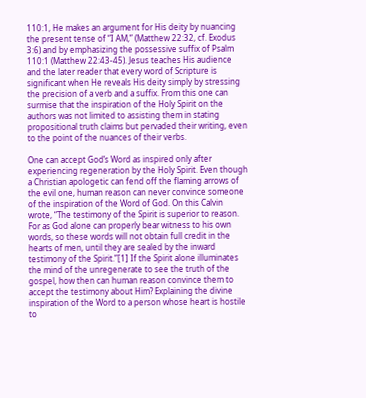110:1, He makes an argument for His deity by nuancing the present tense of “I AM,” (Matthew 22:32, cf. Exodus 3:6) and by emphasizing the possessive suffix of Psalm 110:1 (Matthew 22:43-45). Jesus teaches His audience and the later reader that every word of Scripture is significant when He reveals His deity simply by stressing the precision of a verb and a suffix. From this one can surmise that the inspiration of the Holy Spirit on the authors was not limited to assisting them in stating propositional truth claims but pervaded their writing, even to the point of the nuances of their verbs.

One can accept God’s Word as inspired only after experiencing regeneration by the Holy Spirit. Even though a Christian apologetic can fend off the flaming arrows of the evil one, human reason can never convince someone of the inspiration of the Word of God. On this Calvin wrote, “The testimony of the Spirit is superior to reason. For as God alone can properly bear witness to his own words, so these words will not obtain full credit in the hearts of men, until they are sealed by the inward testimony of the Spirit.”[1] If the Spirit alone illuminates the mind of the unregenerate to see the truth of the gospel, how then can human reason convince them to accept the testimony about Him? Explaining the divine inspiration of the Word to a person whose heart is hostile to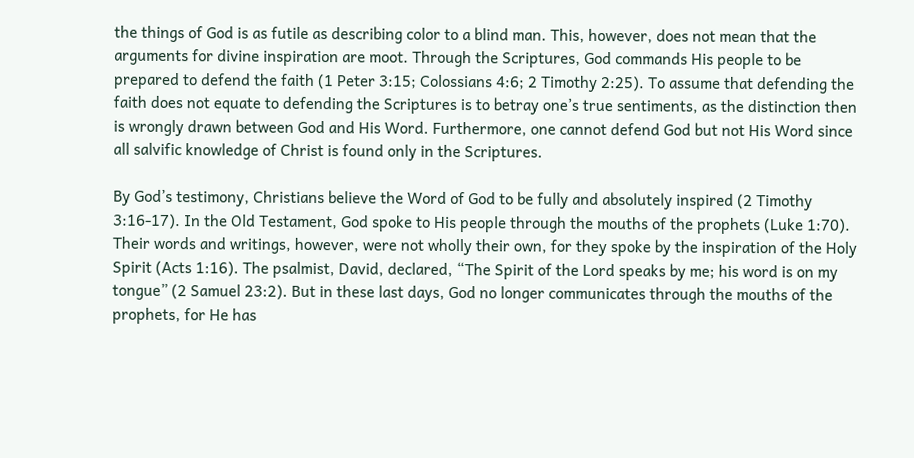the things of God is as futile as describing color to a blind man. This, however, does not mean that the arguments for divine inspiration are moot. Through the Scriptures, God commands His people to be prepared to defend the faith (1 Peter 3:15; Colossians 4:6; 2 Timothy 2:25). To assume that defending the faith does not equate to defending the Scriptures is to betray one’s true sentiments, as the distinction then is wrongly drawn between God and His Word. Furthermore, one cannot defend God but not His Word since all salvific knowledge of Christ is found only in the Scriptures.

By God’s testimony, Christians believe the Word of God to be fully and absolutely inspired (2 Timothy 3:16-17). In the Old Testament, God spoke to His people through the mouths of the prophets (Luke 1:70). Their words and writings, however, were not wholly their own, for they spoke by the inspiration of the Holy Spirit (Acts 1:16). The psalmist, David, declared, “The Spirit of the Lord speaks by me; his word is on my tongue” (2 Samuel 23:2). But in these last days, God no longer communicates through the mouths of the prophets, for He has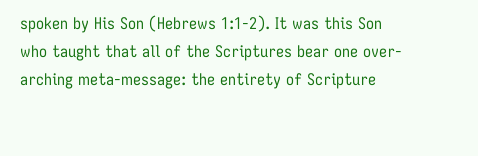spoken by His Son (Hebrews 1:1-2). It was this Son who taught that all of the Scriptures bear one over-arching meta-message: the entirety of Scripture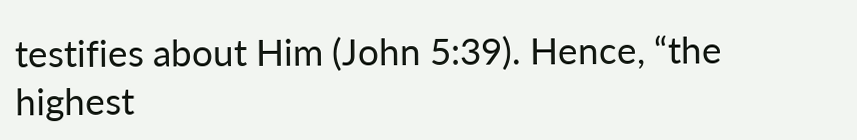testifies about Him (John 5:39). Hence, “the highest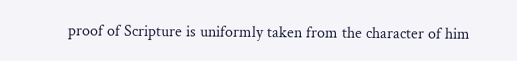proof of Scripture is uniformly taken from the character of him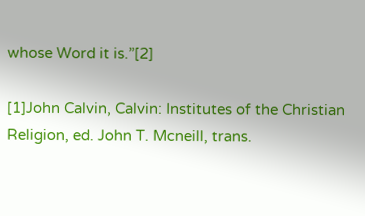whose Word it is.”[2]

[1]John Calvin, Calvin: Institutes of the Christian Religion, ed. John T. Mcneill, trans.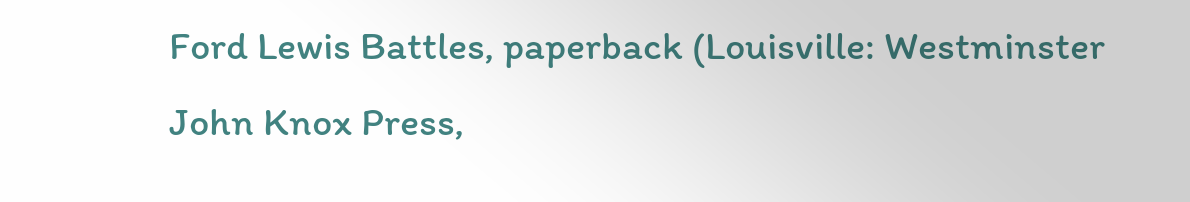Ford Lewis Battles, paperback (Louisville: Westminster John Knox Press,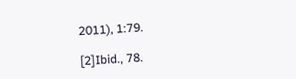2011), 1:79.

[2]Ibid., 78.